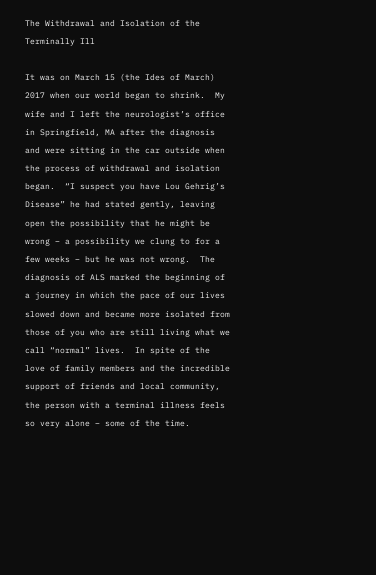The Withdrawal and Isolation of the Terminally Ill

It was on March 15 (the Ides of March) 2017 when our world began to shrink.  My wife and I left the neurologist’s office in Springfield, MA after the diagnosis and were sitting in the car outside when the process of withdrawal and isolation began.  “I suspect you have Lou Gehrig’s Disease” he had stated gently, leaving open the possibility that he might be wrong – a possibility we clung to for a few weeks – but he was not wrong.  The diagnosis of ALS marked the beginning of a journey in which the pace of our lives slowed down and became more isolated from those of you who are still living what we call “normal” lives.  In spite of the love of family members and the incredible support of friends and local community, the person with a terminal illness feels so very alone – some of the time.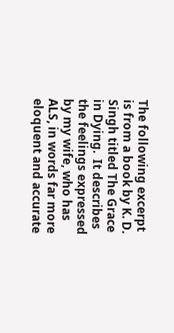The following excerpt is from a book by K. D. Singh titled The Grace in Dying.  It describes the feelings expressed by my wife, who has ALS, in words far more eloquent and accurate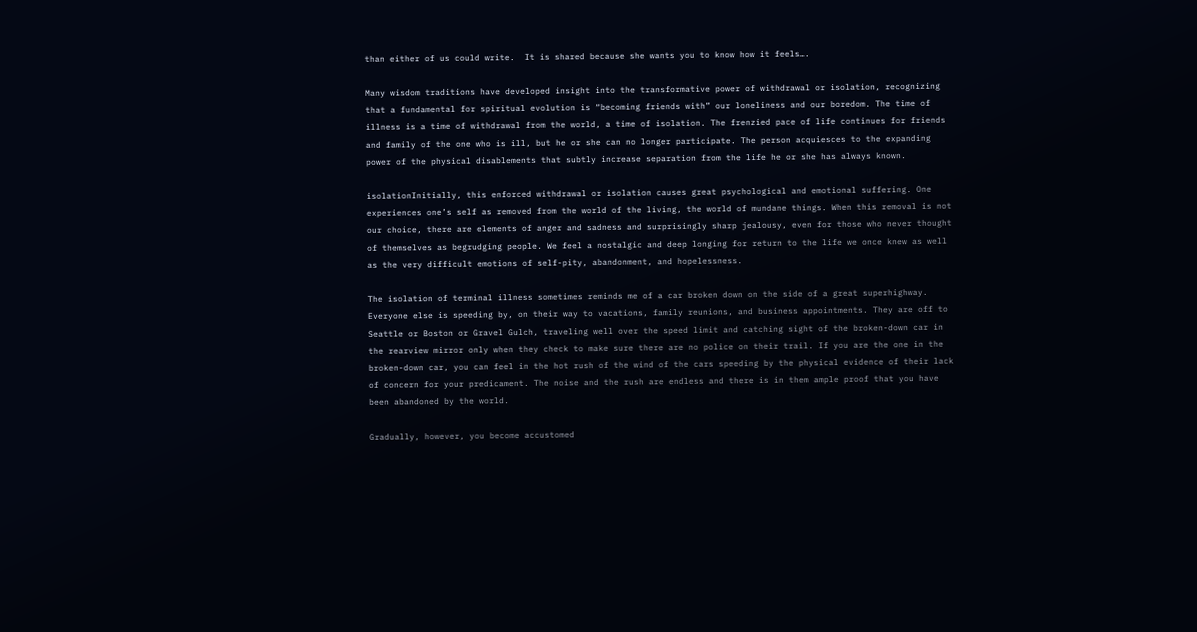than either of us could write.  It is shared because she wants you to know how it feels….

Many wisdom traditions have developed insight into the transformative power of withdrawal or isolation, recognizing that a fundamental for spiritual evolution is “becoming friends with” our loneliness and our boredom. The time of illness is a time of withdrawal from the world, a time of isolation. The frenzied pace of life continues for friends and family of the one who is ill, but he or she can no longer participate. The person acquiesces to the expanding power of the physical disablements that subtly increase separation from the life he or she has always known.

isolationInitially, this enforced withdrawal or isolation causes great psychological and emotional suffering. One experiences one’s self as removed from the world of the living, the world of mundane things. When this removal is not our choice, there are elements of anger and sadness and surprisingly sharp jealousy, even for those who never thought of themselves as begrudging people. We feel a nostalgic and deep longing for return to the life we once knew as well as the very difficult emotions of self-pity, abandonment, and hopelessness.

The isolation of terminal illness sometimes reminds me of a car broken down on the side of a great superhighway. Everyone else is speeding by, on their way to vacations, family reunions, and business appointments. They are off to Seattle or Boston or Gravel Gulch, traveling well over the speed limit and catching sight of the broken-down car in the rearview mirror only when they check to make sure there are no police on their trail. If you are the one in the broken-down car, you can feel in the hot rush of the wind of the cars speeding by the physical evidence of their lack of concern for your predicament. The noise and the rush are endless and there is in them ample proof that you have been abandoned by the world.

Gradually, however, you become accustomed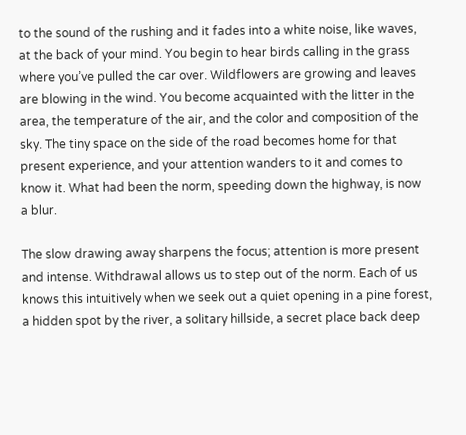to the sound of the rushing and it fades into a white noise, like waves, at the back of your mind. You begin to hear birds calling in the grass where you’ve pulled the car over. Wildflowers are growing and leaves are blowing in the wind. You become acquainted with the litter in the area, the temperature of the air, and the color and composition of the sky. The tiny space on the side of the road becomes home for that present experience, and your attention wanders to it and comes to know it. What had been the norm, speeding down the highway, is now a blur.

The slow drawing away sharpens the focus; attention is more present and intense. Withdrawal allows us to step out of the norm. Each of us knows this intuitively when we seek out a quiet opening in a pine forest, a hidden spot by the river, a solitary hillside, a secret place back deep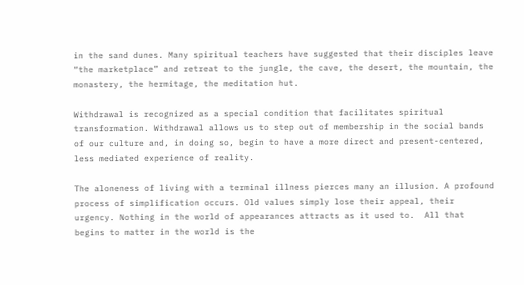in the sand dunes. Many spiritual teachers have suggested that their disciples leave “the marketplace” and retreat to the jungle, the cave, the desert, the mountain, the monastery, the hermitage, the meditation hut.

Withdrawal is recognized as a special condition that facilitates spiritual transformation. Withdrawal allows us to step out of membership in the social bands of our culture and, in doing so, begin to have a more direct and present-centered, less mediated experience of reality.

The aloneness of living with a terminal illness pierces many an illusion. A profound process of simplification occurs. Old values simply lose their appeal, their urgency. Nothing in the world of appearances attracts as it used to.  All that begins to matter in the world is the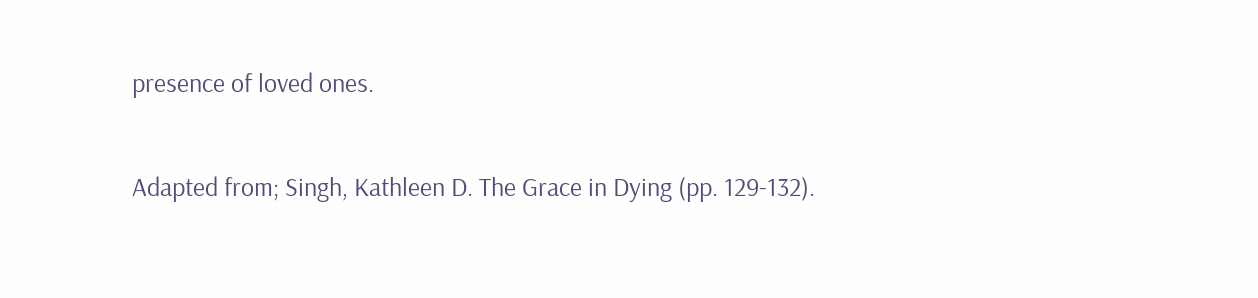presence of loved ones.

Adapted from; Singh, Kathleen D. The Grace in Dying (pp. 129-132).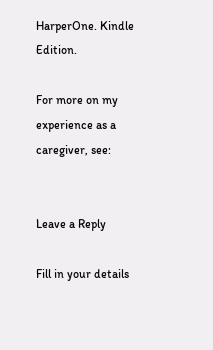HarperOne. Kindle Edition.

For more on my experience as a caregiver, see:


Leave a Reply

Fill in your details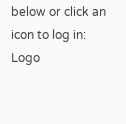below or click an icon to log in: Logo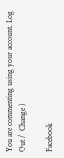You are commenting using your account. Log Out /  Change )

Facebook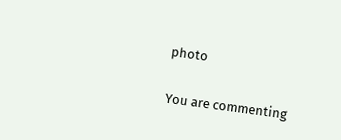photo

You are commenting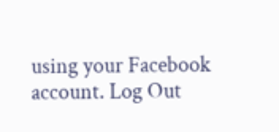using your Facebook account. Log Out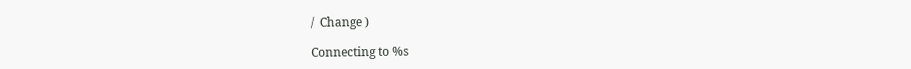/  Change )

Connecting to %s